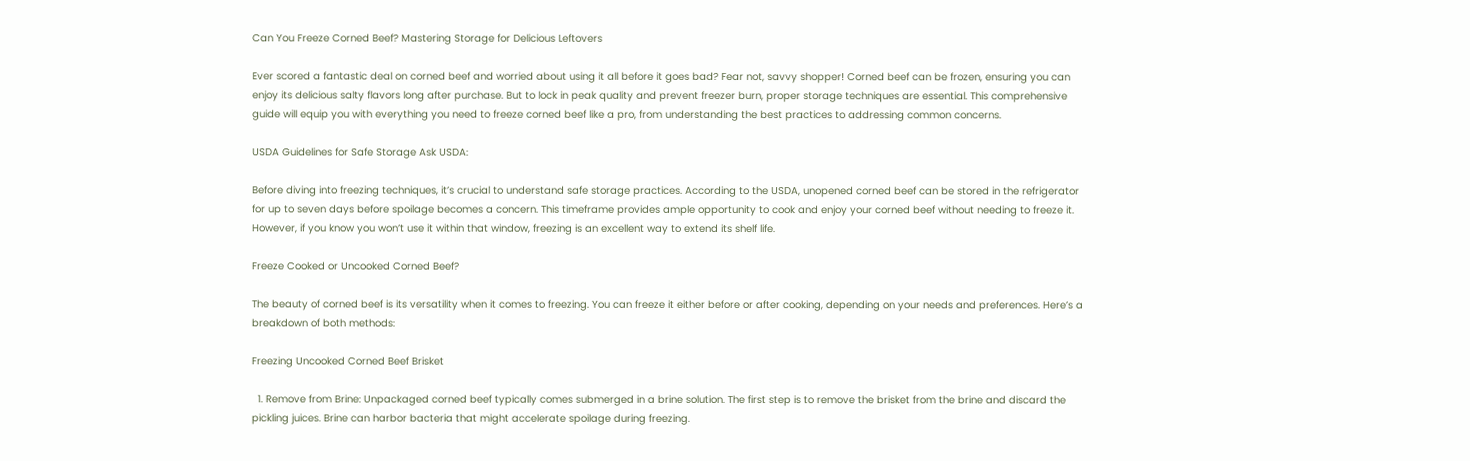Can You Freeze Corned Beef? Mastering Storage for Delicious Leftovers

Ever scored a fantastic deal on corned beef and worried about using it all before it goes bad? Fear not, savvy shopper! Corned beef can be frozen, ensuring you can enjoy its delicious salty flavors long after purchase. But to lock in peak quality and prevent freezer burn, proper storage techniques are essential. This comprehensive guide will equip you with everything you need to freeze corned beef like a pro, from understanding the best practices to addressing common concerns.

USDA Guidelines for Safe Storage Ask USDA:

Before diving into freezing techniques, it’s crucial to understand safe storage practices. According to the USDA, unopened corned beef can be stored in the refrigerator for up to seven days before spoilage becomes a concern. This timeframe provides ample opportunity to cook and enjoy your corned beef without needing to freeze it. However, if you know you won’t use it within that window, freezing is an excellent way to extend its shelf life.

Freeze Cooked or Uncooked Corned Beef?

The beauty of corned beef is its versatility when it comes to freezing. You can freeze it either before or after cooking, depending on your needs and preferences. Here’s a breakdown of both methods:

Freezing Uncooked Corned Beef Brisket

  1. Remove from Brine: Unpackaged corned beef typically comes submerged in a brine solution. The first step is to remove the brisket from the brine and discard the pickling juices. Brine can harbor bacteria that might accelerate spoilage during freezing.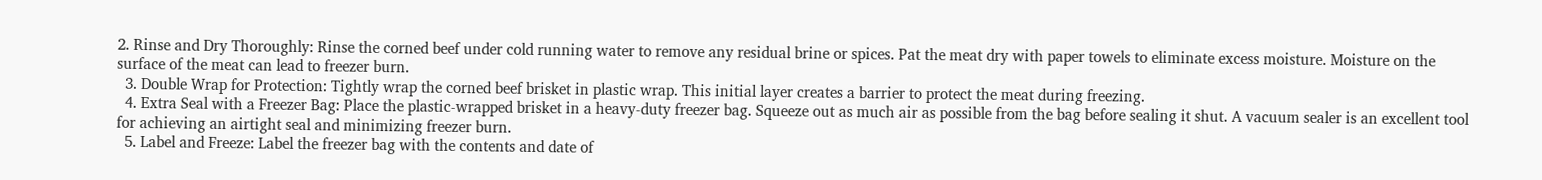2. Rinse and Dry Thoroughly: Rinse the corned beef under cold running water to remove any residual brine or spices. Pat the meat dry with paper towels to eliminate excess moisture. Moisture on the surface of the meat can lead to freezer burn.
  3. Double Wrap for Protection: Tightly wrap the corned beef brisket in plastic wrap. This initial layer creates a barrier to protect the meat during freezing.
  4. Extra Seal with a Freezer Bag: Place the plastic-wrapped brisket in a heavy-duty freezer bag. Squeeze out as much air as possible from the bag before sealing it shut. A vacuum sealer is an excellent tool for achieving an airtight seal and minimizing freezer burn.
  5. Label and Freeze: Label the freezer bag with the contents and date of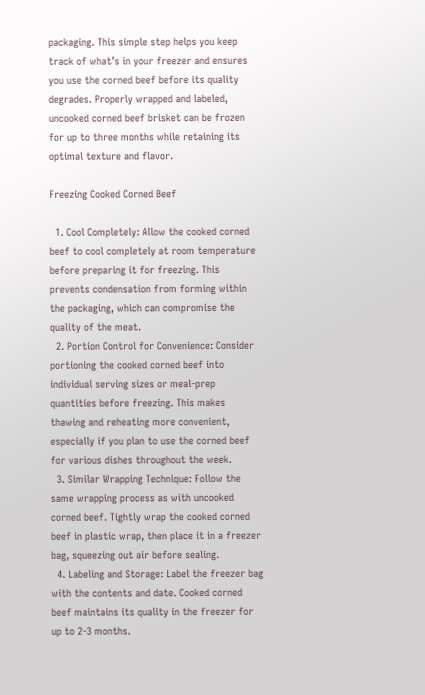packaging. This simple step helps you keep track of what’s in your freezer and ensures you use the corned beef before its quality degrades. Properly wrapped and labeled, uncooked corned beef brisket can be frozen for up to three months while retaining its optimal texture and flavor.

Freezing Cooked Corned Beef

  1. Cool Completely: Allow the cooked corned beef to cool completely at room temperature before preparing it for freezing. This prevents condensation from forming within the packaging, which can compromise the quality of the meat.
  2. Portion Control for Convenience: Consider portioning the cooked corned beef into individual serving sizes or meal-prep quantities before freezing. This makes thawing and reheating more convenient, especially if you plan to use the corned beef for various dishes throughout the week.
  3. Similar Wrapping Technique: Follow the same wrapping process as with uncooked corned beef. Tightly wrap the cooked corned beef in plastic wrap, then place it in a freezer bag, squeezing out air before sealing.
  4. Labeling and Storage: Label the freezer bag with the contents and date. Cooked corned beef maintains its quality in the freezer for up to 2-3 months.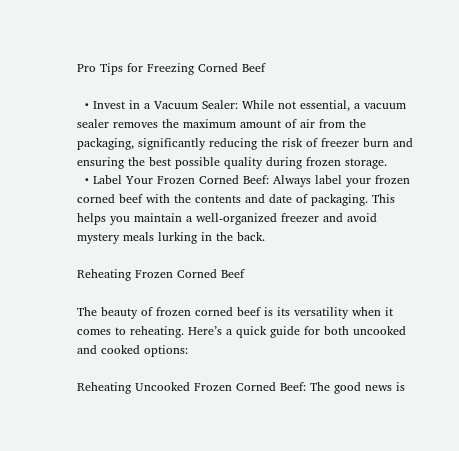Pro Tips for Freezing Corned Beef

  • Invest in a Vacuum Sealer: While not essential, a vacuum sealer removes the maximum amount of air from the packaging, significantly reducing the risk of freezer burn and ensuring the best possible quality during frozen storage.
  • Label Your Frozen Corned Beef: Always label your frozen corned beef with the contents and date of packaging. This helps you maintain a well-organized freezer and avoid mystery meals lurking in the back.

Reheating Frozen Corned Beef

The beauty of frozen corned beef is its versatility when it comes to reheating. Here’s a quick guide for both uncooked and cooked options:

Reheating Uncooked Frozen Corned Beef: The good news is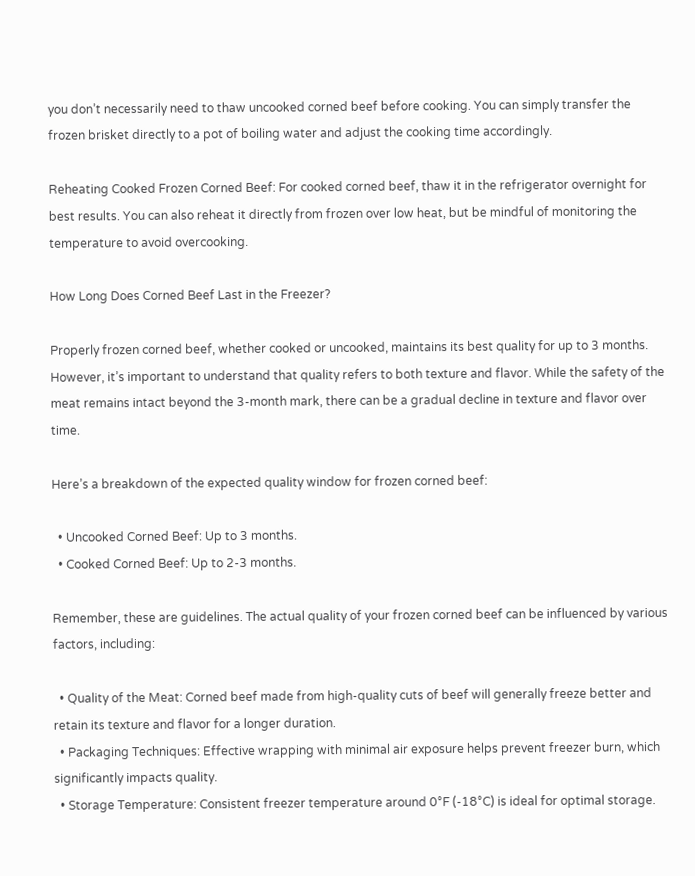you don’t necessarily need to thaw uncooked corned beef before cooking. You can simply transfer the frozen brisket directly to a pot of boiling water and adjust the cooking time accordingly.

Reheating Cooked Frozen Corned Beef: For cooked corned beef, thaw it in the refrigerator overnight for best results. You can also reheat it directly from frozen over low heat, but be mindful of monitoring the temperature to avoid overcooking.

How Long Does Corned Beef Last in the Freezer?

Properly frozen corned beef, whether cooked or uncooked, maintains its best quality for up to 3 months. However, it’s important to understand that quality refers to both texture and flavor. While the safety of the meat remains intact beyond the 3-month mark, there can be a gradual decline in texture and flavor over time.

Here’s a breakdown of the expected quality window for frozen corned beef:

  • Uncooked Corned Beef: Up to 3 months.
  • Cooked Corned Beef: Up to 2-3 months.

Remember, these are guidelines. The actual quality of your frozen corned beef can be influenced by various factors, including:

  • Quality of the Meat: Corned beef made from high-quality cuts of beef will generally freeze better and retain its texture and flavor for a longer duration.
  • Packaging Techniques: Effective wrapping with minimal air exposure helps prevent freezer burn, which significantly impacts quality.
  • Storage Temperature: Consistent freezer temperature around 0°F (-18°C) is ideal for optimal storage.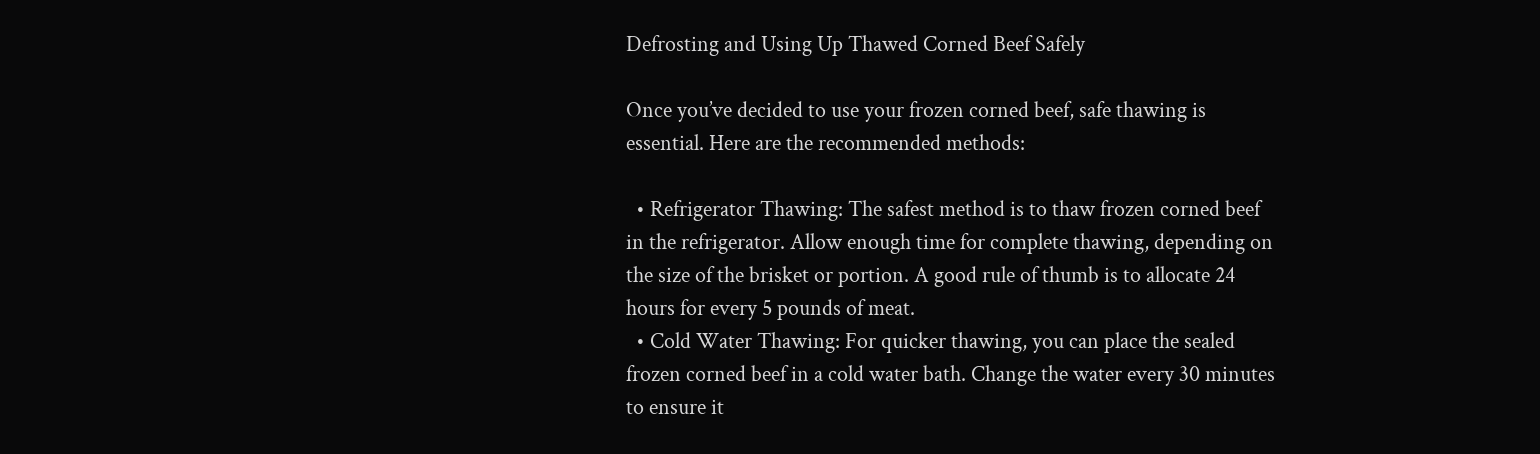Defrosting and Using Up Thawed Corned Beef Safely

Once you’ve decided to use your frozen corned beef, safe thawing is essential. Here are the recommended methods:

  • Refrigerator Thawing: The safest method is to thaw frozen corned beef in the refrigerator. Allow enough time for complete thawing, depending on the size of the brisket or portion. A good rule of thumb is to allocate 24 hours for every 5 pounds of meat.
  • Cold Water Thawing: For quicker thawing, you can place the sealed frozen corned beef in a cold water bath. Change the water every 30 minutes to ensure it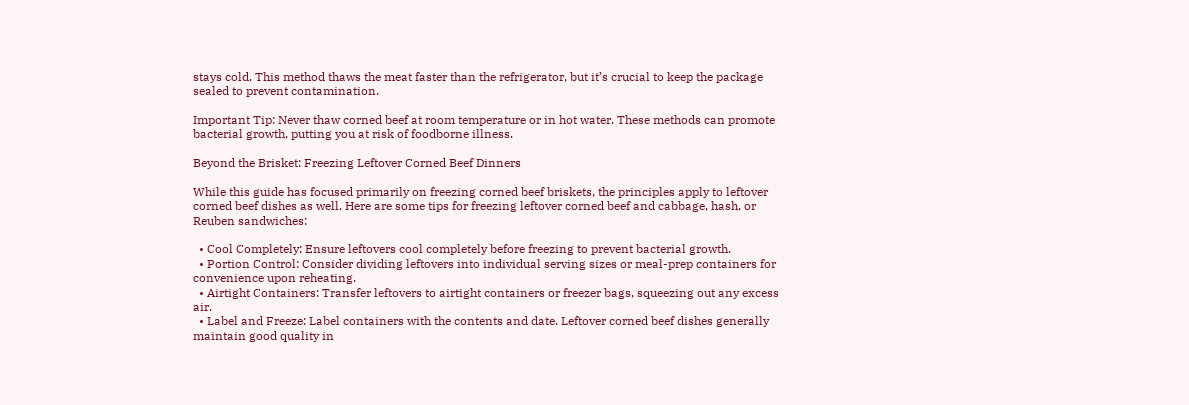stays cold. This method thaws the meat faster than the refrigerator, but it’s crucial to keep the package sealed to prevent contamination.

Important Tip: Never thaw corned beef at room temperature or in hot water. These methods can promote bacterial growth, putting you at risk of foodborne illness.

Beyond the Brisket: Freezing Leftover Corned Beef Dinners

While this guide has focused primarily on freezing corned beef briskets, the principles apply to leftover corned beef dishes as well. Here are some tips for freezing leftover corned beef and cabbage, hash, or Reuben sandwiches:

  • Cool Completely: Ensure leftovers cool completely before freezing to prevent bacterial growth.
  • Portion Control: Consider dividing leftovers into individual serving sizes or meal-prep containers for convenience upon reheating.
  • Airtight Containers: Transfer leftovers to airtight containers or freezer bags, squeezing out any excess air.
  • Label and Freeze: Label containers with the contents and date. Leftover corned beef dishes generally maintain good quality in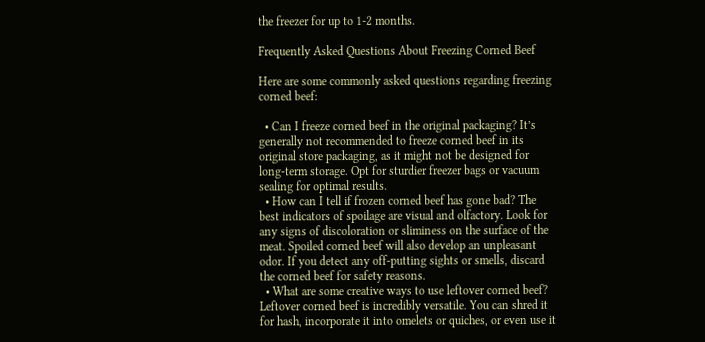the freezer for up to 1-2 months.

Frequently Asked Questions About Freezing Corned Beef

Here are some commonly asked questions regarding freezing corned beef:

  • Can I freeze corned beef in the original packaging? It’s generally not recommended to freeze corned beef in its original store packaging, as it might not be designed for long-term storage. Opt for sturdier freezer bags or vacuum sealing for optimal results.
  • How can I tell if frozen corned beef has gone bad? The best indicators of spoilage are visual and olfactory. Look for any signs of discoloration or sliminess on the surface of the meat. Spoiled corned beef will also develop an unpleasant odor. If you detect any off-putting sights or smells, discard the corned beef for safety reasons.
  • What are some creative ways to use leftover corned beef? Leftover corned beef is incredibly versatile. You can shred it for hash, incorporate it into omelets or quiches, or even use it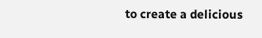to create a delicious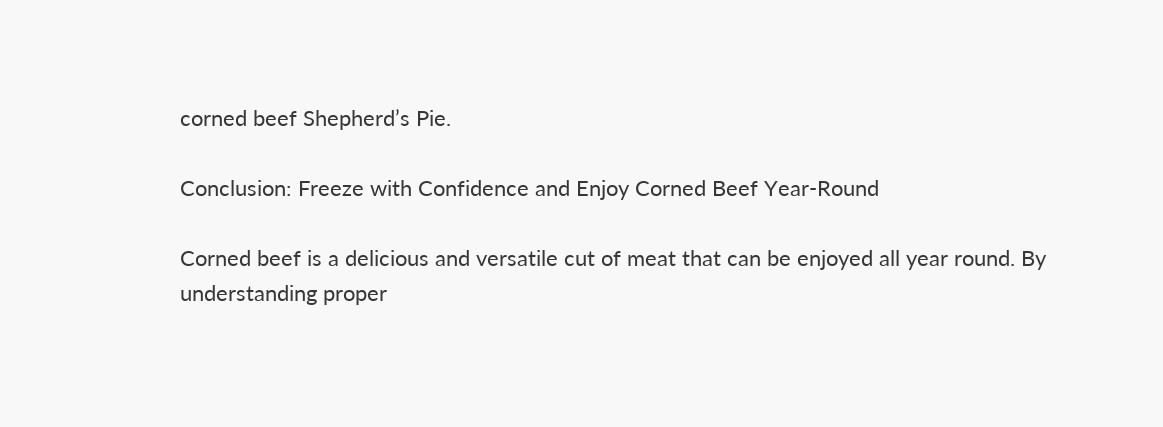corned beef Shepherd’s Pie.

Conclusion: Freeze with Confidence and Enjoy Corned Beef Year-Round

Corned beef is a delicious and versatile cut of meat that can be enjoyed all year round. By understanding proper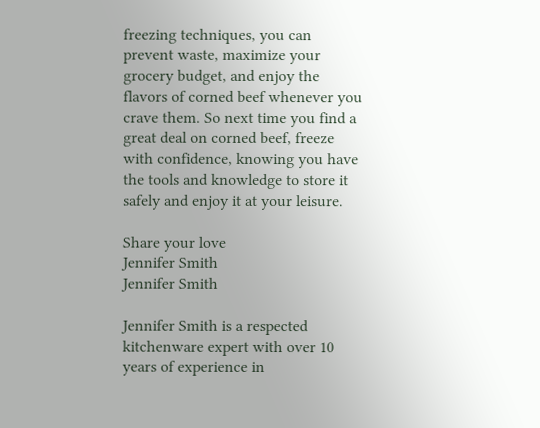freezing techniques, you can prevent waste, maximize your grocery budget, and enjoy the flavors of corned beef whenever you crave them. So next time you find a great deal on corned beef, freeze with confidence, knowing you have the tools and knowledge to store it safely and enjoy it at your leisure.

Share your love
Jennifer Smith
Jennifer Smith

Jennifer Smith is a respected kitchenware expert with over 10 years of experience in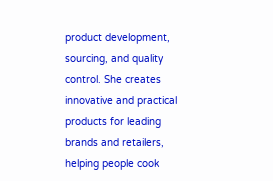product development, sourcing, and quality control. She creates innovative and practical products for leading brands and retailers, helping people cook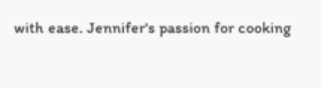with ease. Jennifer's passion for cooking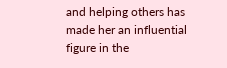and helping others has made her an influential figure in the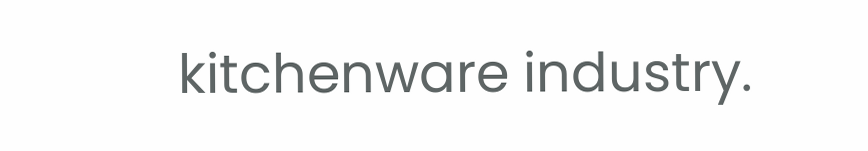kitchenware industry.